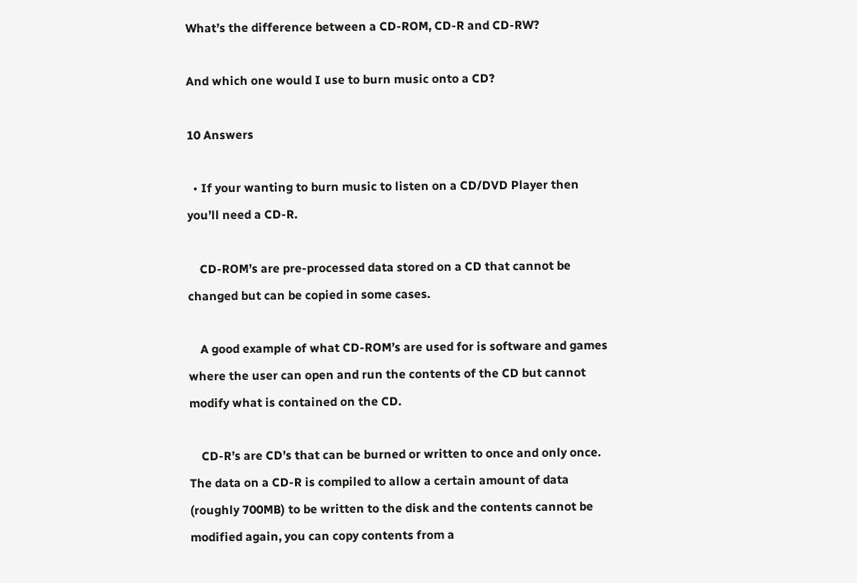What’s the difference between a CD-ROM, CD-R and CD-RW?

And which one would I use to burn music onto a CD?

10 Answers

  • If your wanting to burn music to listen on a CD/DVD Player then you’ll need a CD-R.

    CD-ROM’s are pre-processed data stored on a CD that cannot be changed but can be copied in some cases.

    A good example of what CD-ROM’s are used for is software and games where the user can open and run the contents of the CD but cannot modify what is contained on the CD.

    CD-R’s are CD’s that can be burned or written to once and only once. The data on a CD-R is compiled to allow a certain amount of data (roughly 700MB) to be written to the disk and the contents cannot be modified again, you can copy contents from a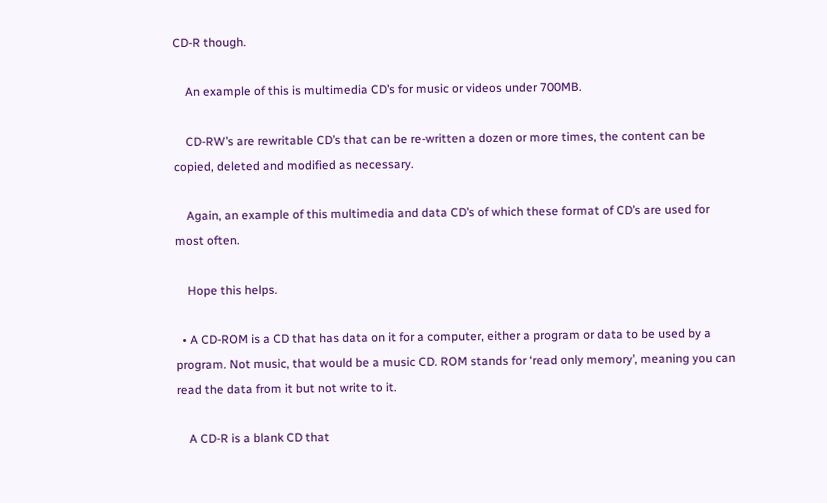CD-R though.

    An example of this is multimedia CD’s for music or videos under 700MB.

    CD-RW’s are rewritable CD’s that can be re-written a dozen or more times, the content can be copied, deleted and modified as necessary.

    Again, an example of this multimedia and data CD’s of which these format of CD’s are used for most often.

    Hope this helps.

  • A CD-ROM is a CD that has data on it for a computer, either a program or data to be used by a program. Not music, that would be a music CD. ROM stands for ‘read only memory’, meaning you can read the data from it but not write to it.

    A CD-R is a blank CD that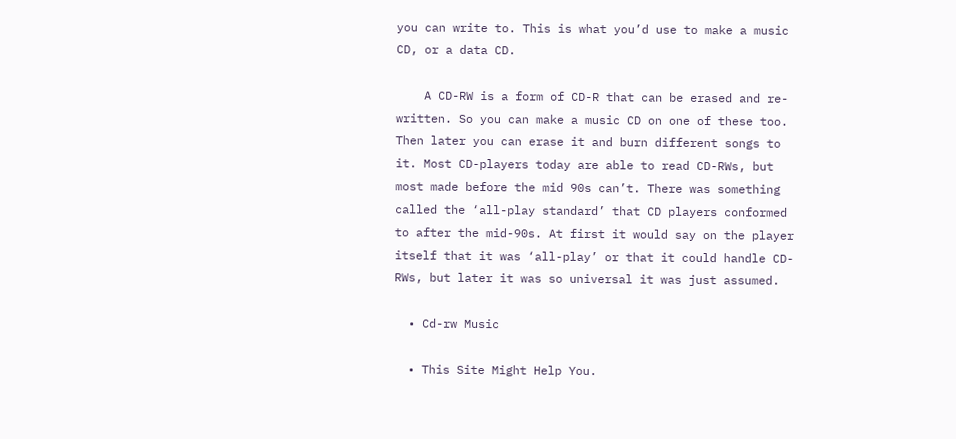you can write to. This is what you’d use to make a music CD, or a data CD.

    A CD-RW is a form of CD-R that can be erased and re-written. So you can make a music CD on one of these too. Then later you can erase it and burn different songs to it. Most CD-players today are able to read CD-RWs, but most made before the mid 90s can’t. There was something called the ‘all-play standard’ that CD players conformed to after the mid-90s. At first it would say on the player itself that it was ‘all-play’ or that it could handle CD-RWs, but later it was so universal it was just assumed.

  • Cd-rw Music

  • This Site Might Help You.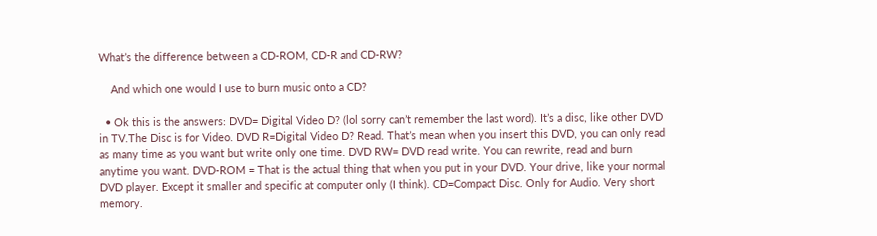What’s the difference between a CD-ROM, CD-R and CD-RW?

    And which one would I use to burn music onto a CD?

  • Ok this is the answers: DVD= Digital Video D? (lol sorry can’t remember the last word). It’s a disc, like other DVD in TV.The Disc is for Video. DVD R=Digital Video D? Read. That’s mean when you insert this DVD, you can only read as many time as you want but write only one time. DVD RW= DVD read write. You can rewrite, read and burn anytime you want. DVD-ROM = That is the actual thing that when you put in your DVD. Your drive, like your normal DVD player. Except it smaller and specific at computer only (I think). CD=Compact Disc. Only for Audio. Very short memory.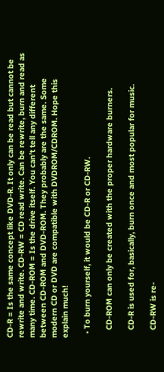CD-R = Is the same concept like DVD-R. It only can be read but cannot be rewrite and write. CD-RW = CD read write. Can be rewrite, burn and read as many time. CD-ROM = Is the drive itself. You can’t tell any different between CD-ROM and DVD-ROM. They probably are the same. Some modern CD or DVD are compatible with DVDROM/CDROM. Hope this explain much!

  • To burn yourself, it would be CD-R or CD-RW.

    CD-ROM can only be created with the proper hardware burners.

    CD-R is used for, basically, burn once and most popular for music.

    CD-RW is re-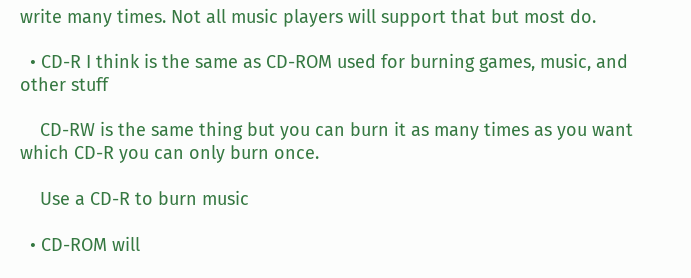write many times. Not all music players will support that but most do.

  • CD-R I think is the same as CD-ROM used for burning games, music, and other stuff

    CD-RW is the same thing but you can burn it as many times as you want which CD-R you can only burn once.

    Use a CD-R to burn music

  • CD-ROM will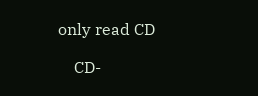only read CD

    CD-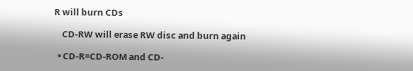R will burn CDs

    CD-RW will erase RW disc and burn again

  • CD-R=CD-ROM and CD-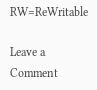RW=ReWritable

Leave a Comment